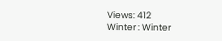Views: 412
Winter : Winter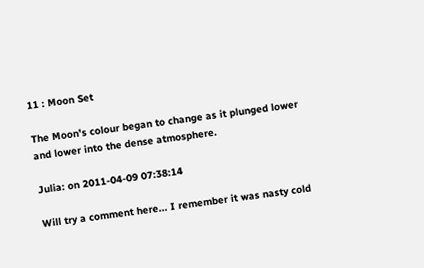11 : Moon Set

The Moon's colour began to change as it plunged lower and lower into the dense atmosphere.

Julia: on 2011-04-09 07:38:14

Will try a comment here... I remember it was nasty cold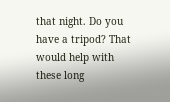that night. Do you have a tripod? That would help with these long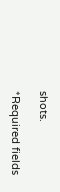shots.

*Required fields